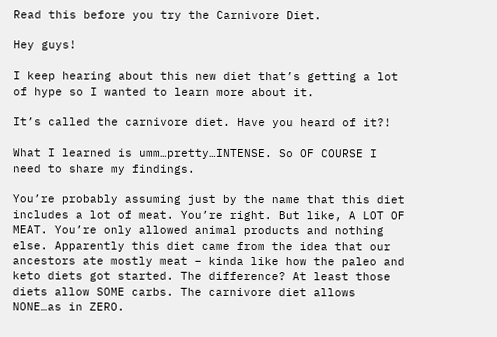Read this before you try the Carnivore Diet.

Hey guys!

I keep hearing about this new diet that’s getting a lot of hype so I wanted to learn more about it.

It’s called the carnivore diet. Have you heard of it?!

What I learned is umm…pretty…INTENSE. So OF COURSE I need to share my findings.

You’re probably assuming just by the name that this diet includes a lot of meat. You’re right. But like, A LOT OF MEAT. You’re only allowed animal products and nothing else. Apparently this diet came from the idea that our ancestors ate mostly meat – kinda like how the paleo and keto diets got started. The difference? At least those diets allow SOME carbs. The carnivore diet allows NONE…as in ZERO.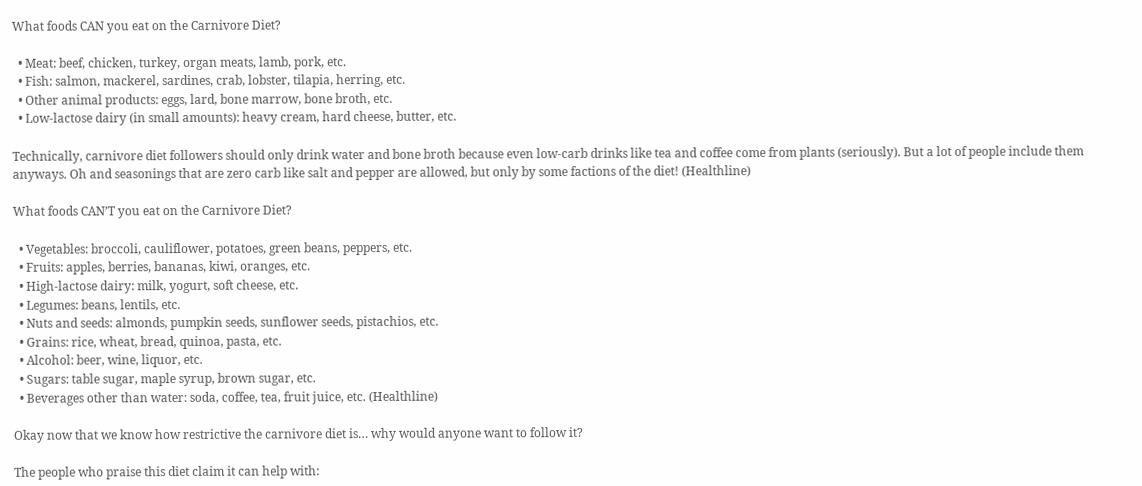What foods CAN you eat on the Carnivore Diet?

  • Meat: beef, chicken, turkey, organ meats, lamb, pork, etc.
  • Fish: salmon, mackerel, sardines, crab, lobster, tilapia, herring, etc.
  • Other animal products: eggs, lard, bone marrow, bone broth, etc.
  • Low-lactose dairy (in small amounts): heavy cream, hard cheese, butter, etc.

Technically, carnivore diet followers should only drink water and bone broth because even low-carb drinks like tea and coffee come from plants (seriously). But a lot of people include them anyways. Oh and seasonings that are zero carb like salt and pepper are allowed, but only by some factions of the diet! (Healthline)

What foods CAN’T you eat on the Carnivore Diet?

  • Vegetables: broccoli, cauliflower, potatoes, green beans, peppers, etc.
  • Fruits: apples, berries, bananas, kiwi, oranges, etc.
  • High-lactose dairy: milk, yogurt, soft cheese, etc.
  • Legumes: beans, lentils, etc.
  • Nuts and seeds: almonds, pumpkin seeds, sunflower seeds, pistachios, etc.
  • Grains: rice, wheat, bread, quinoa, pasta, etc.
  • Alcohol: beer, wine, liquor, etc.
  • Sugars: table sugar, maple syrup, brown sugar, etc.
  • Beverages other than water: soda, coffee, tea, fruit juice, etc. (Healthline)

Okay now that we know how restrictive the carnivore diet is… why would anyone want to follow it?

The people who praise this diet claim it can help with: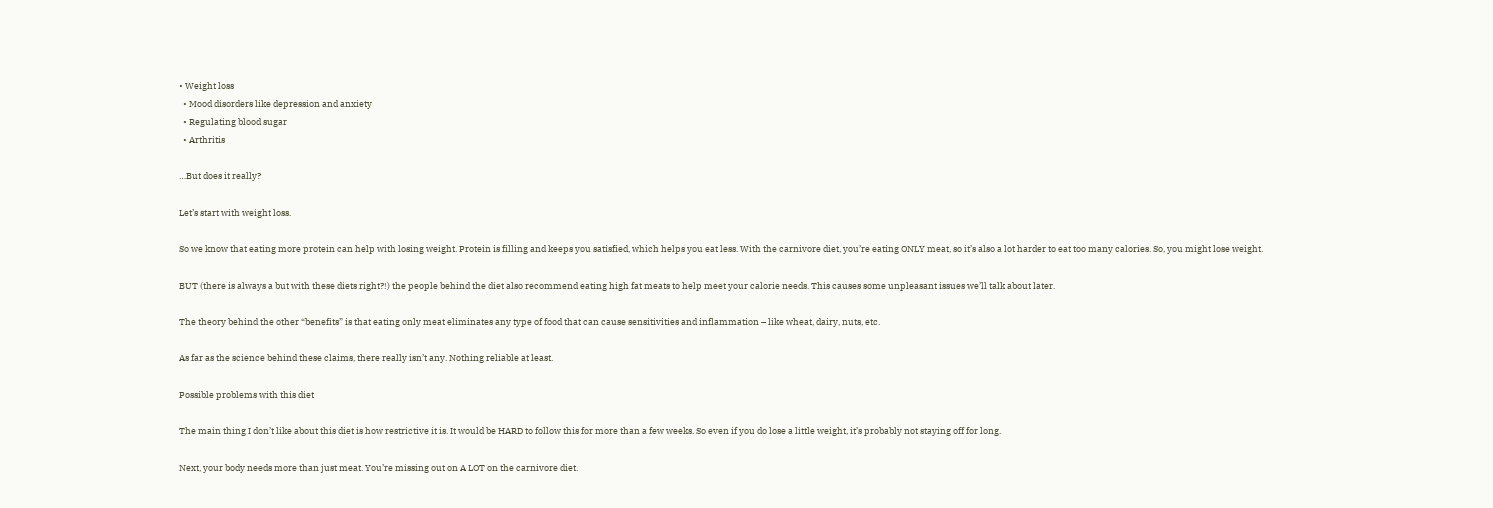• Weight loss
  • Mood disorders like depression and anxiety
  • Regulating blood sugar
  • Arthritis

…But does it really?

Let’s start with weight loss.

So we know that eating more protein can help with losing weight. Protein is filling and keeps you satisfied, which helps you eat less. With the carnivore diet, you’re eating ONLY meat, so it’s also a lot harder to eat too many calories. So, you might lose weight.

BUT (there is always a but with these diets right?!) the people behind the diet also recommend eating high fat meats to help meet your calorie needs. This causes some unpleasant issues we’ll talk about later.

The theory behind the other “benefits” is that eating only meat eliminates any type of food that can cause sensitivities and inflammation – like wheat, dairy, nuts, etc.

As far as the science behind these claims, there really isn’t any. Nothing reliable at least.

Possible problems with this diet

The main thing I don’t like about this diet is how restrictive it is. It would be HARD to follow this for more than a few weeks. So even if you do lose a little weight, it’s probably not staying off for long.

Next, your body needs more than just meat. You’re missing out on A LOT on the carnivore diet.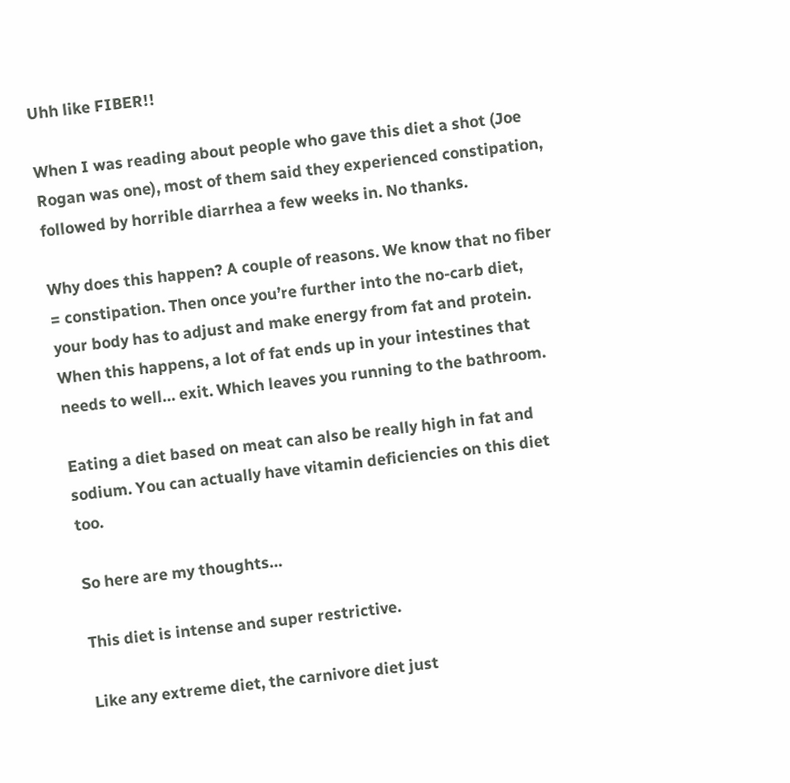Uhh like FIBER!!

When I was reading about people who gave this diet a shot (Joe Rogan was one), most of them said they experienced constipation, followed by horrible diarrhea a few weeks in. No thanks.

Why does this happen? A couple of reasons. We know that no fiber = constipation. Then once you’re further into the no-carb diet, your body has to adjust and make energy from fat and protein. When this happens, a lot of fat ends up in your intestines that needs to well… exit. Which leaves you running to the bathroom.

Eating a diet based on meat can also be really high in fat and sodium. You can actually have vitamin deficiencies on this diet too.

So here are my thoughts…

This diet is intense and super restrictive.

Like any extreme diet, the carnivore diet just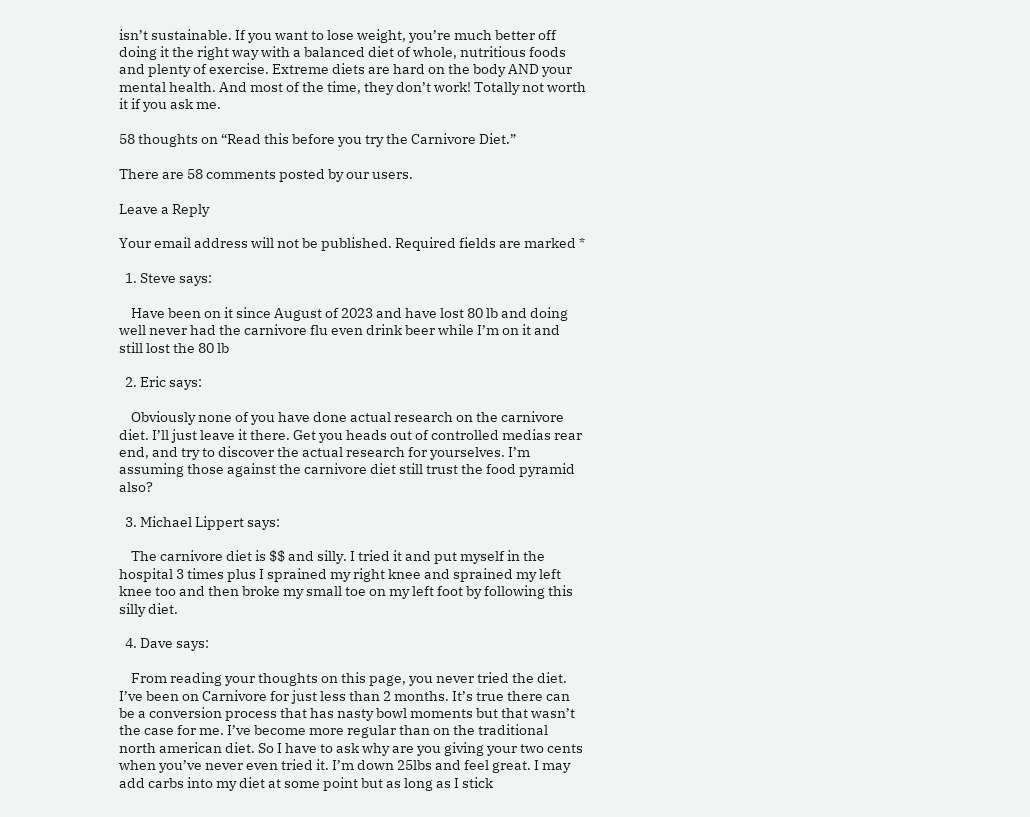isn’t sustainable. If you want to lose weight, you’re much better off doing it the right way with a balanced diet of whole, nutritious foods and plenty of exercise. Extreme diets are hard on the body AND your mental health. And most of the time, they don’t work! Totally not worth it if you ask me.

58 thoughts on “Read this before you try the Carnivore Diet.”

There are 58 comments posted by our users.

Leave a Reply

Your email address will not be published. Required fields are marked *

  1. Steve says:

    Have been on it since August of 2023 and have lost 80 lb and doing well never had the carnivore flu even drink beer while I’m on it and still lost the 80 lb

  2. Eric says:

    Obviously none of you have done actual research on the carnivore diet. I’ll just leave it there. Get you heads out of controlled medias rear end, and try to discover the actual research for yourselves. I’m assuming those against the carnivore diet still trust the food pyramid also?

  3. Michael Lippert says:

    The carnivore diet is $$ and silly. I tried it and put myself in the hospital 3 times plus I sprained my right knee and sprained my left knee too and then broke my small toe on my left foot by following this silly diet.

  4. Dave says:

    From reading your thoughts on this page, you never tried the diet. I’ve been on Carnivore for just less than 2 months. It’s true there can be a conversion process that has nasty bowl moments but that wasn’t the case for me. I’ve become more regular than on the traditional north american diet. So I have to ask why are you giving your two cents when you’ve never even tried it. I’m down 25lbs and feel great. I may add carbs into my diet at some point but as long as I stick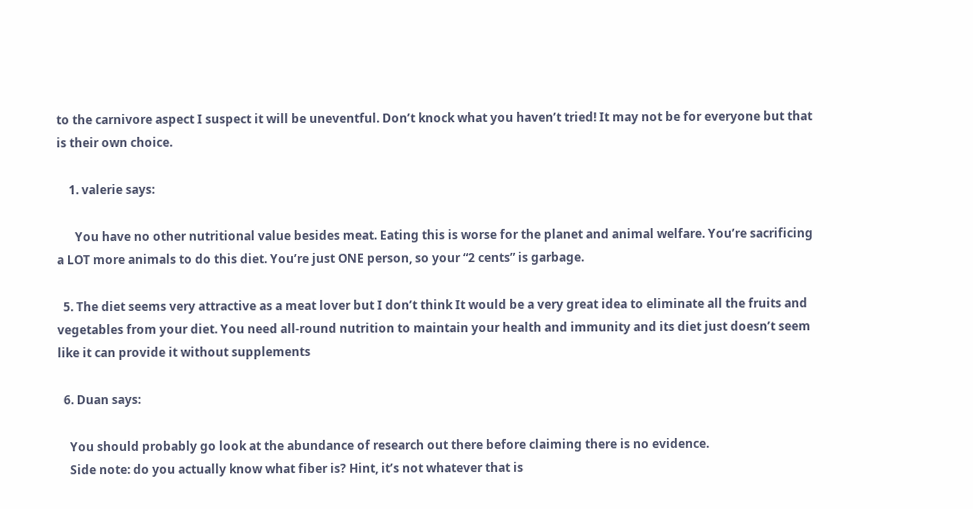to the carnivore aspect I suspect it will be uneventful. Don’t knock what you haven’t tried! It may not be for everyone but that is their own choice.

    1. valerie says:

      You have no other nutritional value besides meat. Eating this is worse for the planet and animal welfare. You’re sacrificing a LOT more animals to do this diet. You’re just ONE person, so your “2 cents” is garbage.

  5. The diet seems very attractive as a meat lover but I don’t think It would be a very great idea to eliminate all the fruits and vegetables from your diet. You need all-round nutrition to maintain your health and immunity and its diet just doesn’t seem like it can provide it without supplements

  6. Duan says:

    You should probably go look at the abundance of research out there before claiming there is no evidence.
    Side note: do you actually know what fiber is? Hint, it’s not whatever that is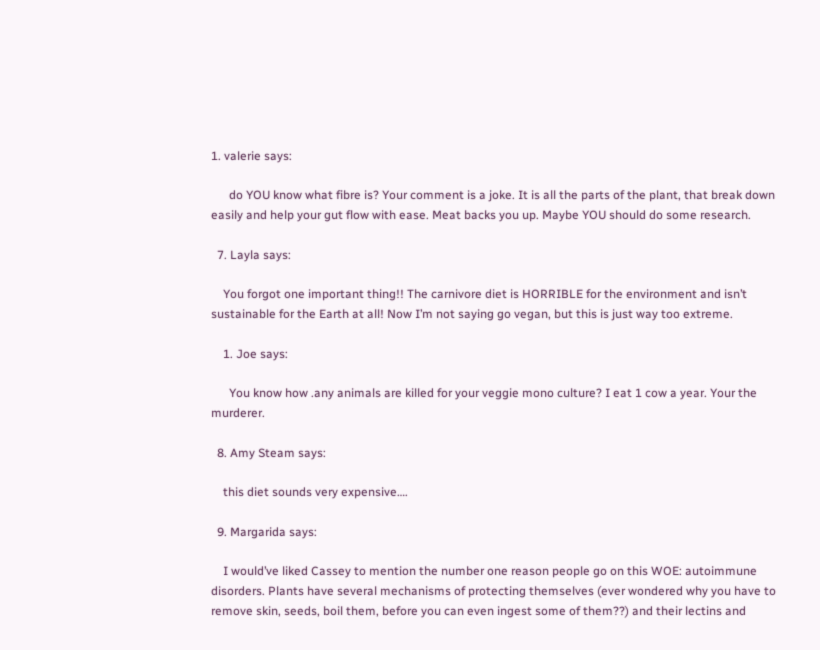1. valerie says:

      do YOU know what fibre is? Your comment is a joke. It is all the parts of the plant, that break down easily and help your gut flow with ease. Meat backs you up. Maybe YOU should do some research.

  7. Layla says:

    You forgot one important thing!! The carnivore diet is HORRIBLE for the environment and isn’t sustainable for the Earth at all! Now I’m not saying go vegan, but this is just way too extreme.

    1. Joe says:

      You know how .any animals are killed for your veggie mono culture? I eat 1 cow a year. Your the murderer.

  8. Amy Steam says:

    this diet sounds very expensive….

  9. Margarida says:

    I would’ve liked Cassey to mention the number one reason people go on this WOE: autoimmune disorders. Plants have several mechanisms of protecting themselves (ever wondered why you have to remove skin, seeds, boil them, before you can even ingest some of them??) and their lectins and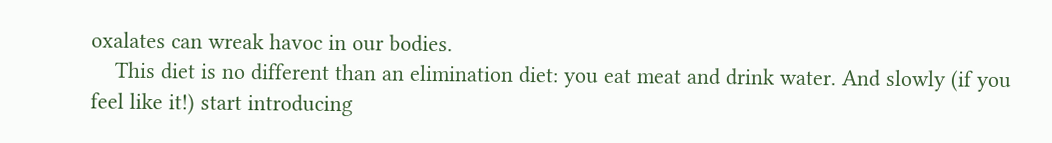oxalates can wreak havoc in our bodies.
    This diet is no different than an elimination diet: you eat meat and drink water. And slowly (if you feel like it!) start introducing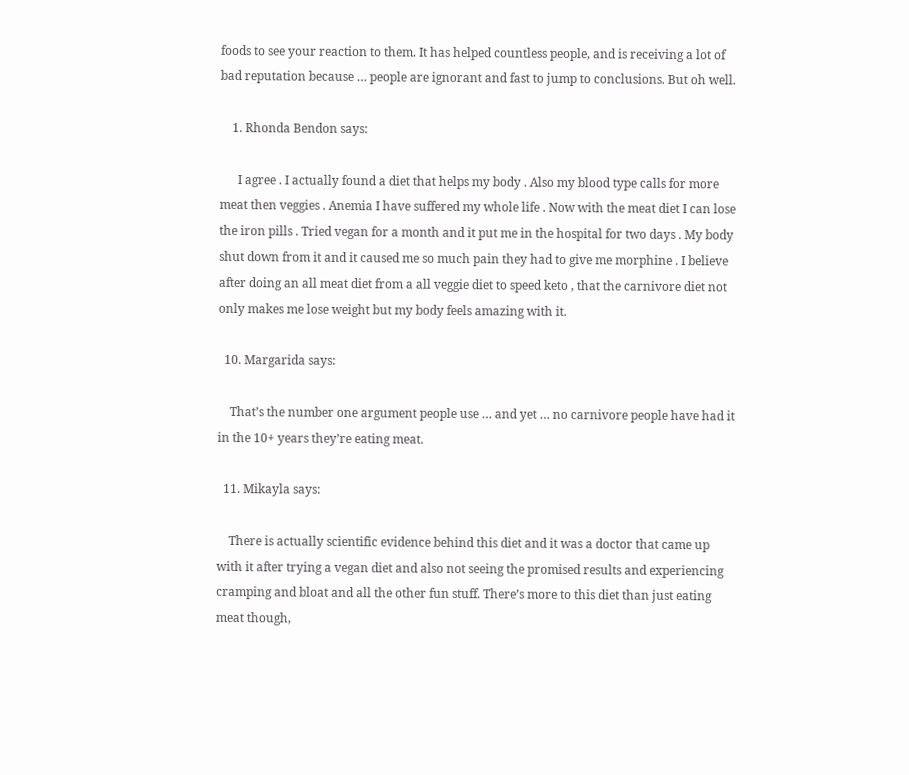foods to see your reaction to them. It has helped countless people, and is receiving a lot of bad reputation because … people are ignorant and fast to jump to conclusions. But oh well.

    1. Rhonda Bendon says:

      I agree . I actually found a diet that helps my body . Also my blood type calls for more meat then veggies . Anemia I have suffered my whole life . Now with the meat diet I can lose the iron pills . Tried vegan for a month and it put me in the hospital for two days . My body shut down from it and it caused me so much pain they had to give me morphine . I believe after doing an all meat diet from a all veggie diet to speed keto , that the carnivore diet not only makes me lose weight but my body feels amazing with it.

  10. Margarida says:

    That’s the number one argument people use … and yet … no carnivore people have had it in the 10+ years they’re eating meat.

  11. Mikayla says:

    There is actually scientific evidence behind this diet and it was a doctor that came up with it after trying a vegan diet and also not seeing the promised results and experiencing cramping and bloat and all the other fun stuff. There’s more to this diet than just eating meat though,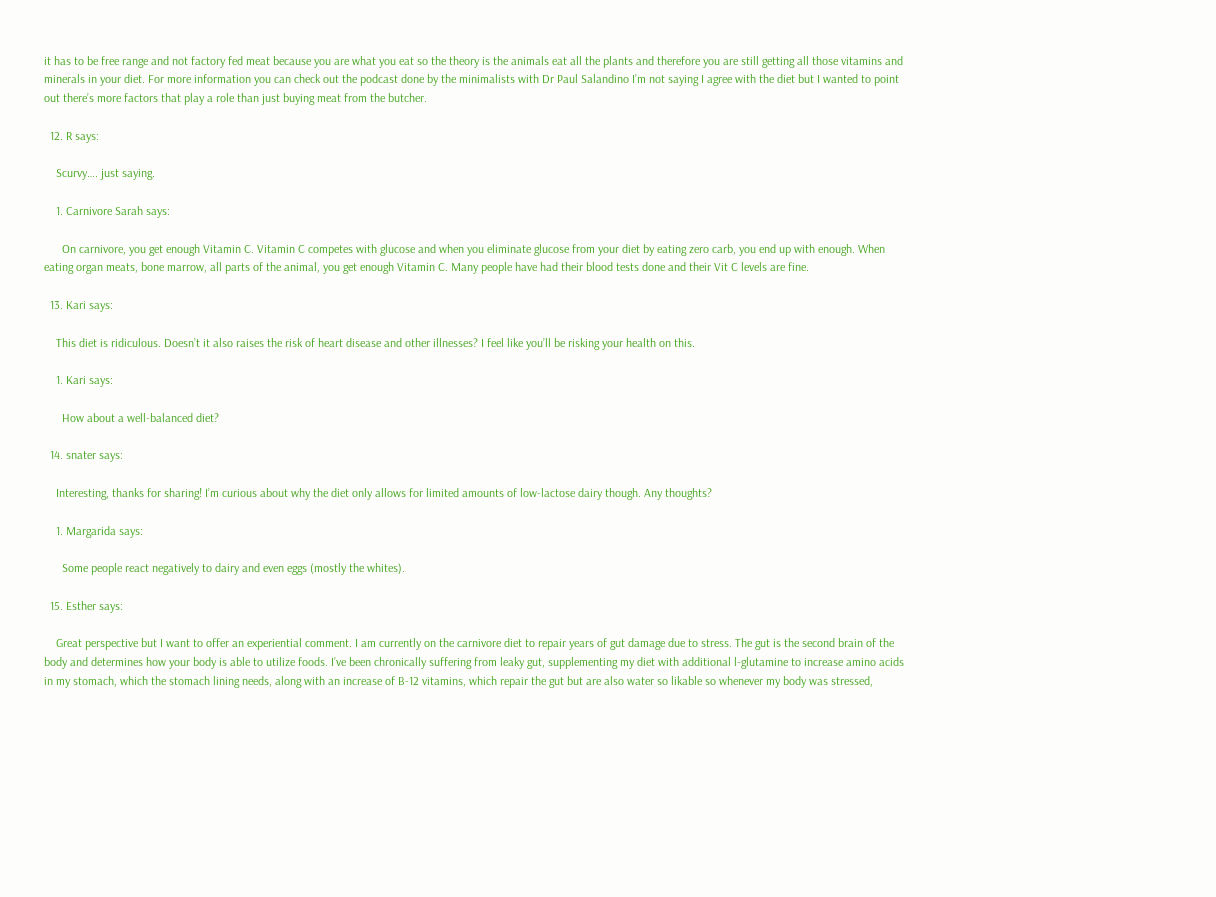it has to be free range and not factory fed meat because you are what you eat so the theory is the animals eat all the plants and therefore you are still getting all those vitamins and minerals in your diet. For more information you can check out the podcast done by the minimalists with Dr Paul Salandino I’m not saying I agree with the diet but I wanted to point out there’s more factors that play a role than just buying meat from the butcher.

  12. R says:

    Scurvy…. just saying.

    1. Carnivore Sarah says:

      On carnivore, you get enough Vitamin C. Vitamin C competes with glucose and when you eliminate glucose from your diet by eating zero carb, you end up with enough. When eating organ meats, bone marrow, all parts of the animal, you get enough Vitamin C. Many people have had their blood tests done and their Vit C levels are fine.

  13. Kari says:

    This diet is ridiculous. Doesn’t it also raises the risk of heart disease and other illnesses? I feel like you’ll be risking your health on this.

    1. Kari says:

      How about a well-balanced diet?

  14. snater says:

    Interesting, thanks for sharing! I’m curious about why the diet only allows for limited amounts of low-lactose dairy though. Any thoughts?

    1. Margarida says:

      Some people react negatively to dairy and even eggs (mostly the whites).

  15. Esther says:

    Great perspective but I want to offer an experiential comment. I am currently on the carnivore diet to repair years of gut damage due to stress. The gut is the second brain of the body and determines how your body is able to utilize foods. I’ve been chronically suffering from leaky gut, supplementing my diet with additional l-glutamine to increase amino acids in my stomach, which the stomach lining needs, along with an increase of B-12 vitamins, which repair the gut but are also water so likable so whenever my body was stressed,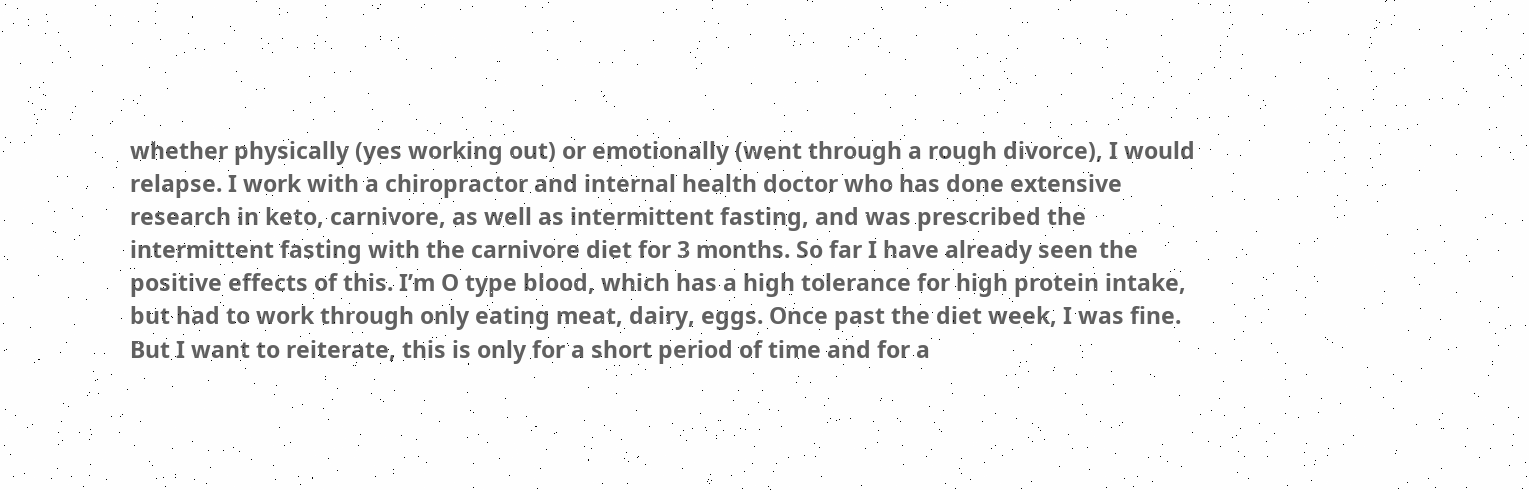whether physically (yes working out) or emotionally (went through a rough divorce), I would relapse. I work with a chiropractor and internal health doctor who has done extensive research in keto, carnivore, as well as intermittent fasting, and was prescribed the intermittent fasting with the carnivore diet for 3 months. So far I have already seen the positive effects of this. I’m O type blood, which has a high tolerance for high protein intake, but had to work through only eating meat, dairy, eggs. Once past the diet week, I was fine. But I want to reiterate, this is only for a short period of time and for a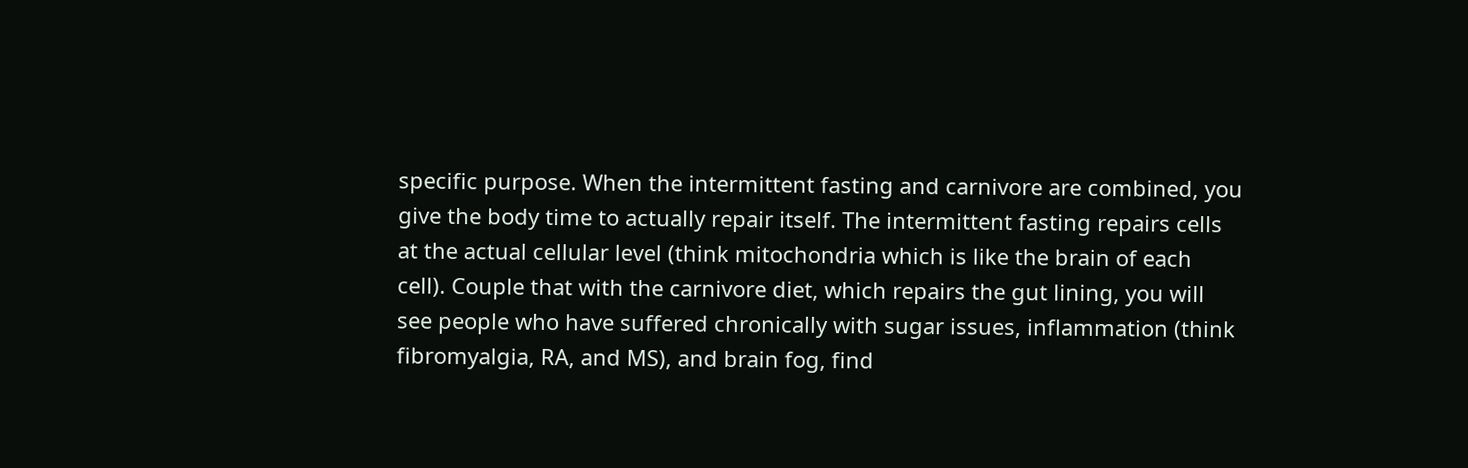specific purpose. When the intermittent fasting and carnivore are combined, you give the body time to actually repair itself. The intermittent fasting repairs cells at the actual cellular level (think mitochondria which is like the brain of each cell). Couple that with the carnivore diet, which repairs the gut lining, you will see people who have suffered chronically with sugar issues, inflammation (think fibromyalgia, RA, and MS), and brain fog, find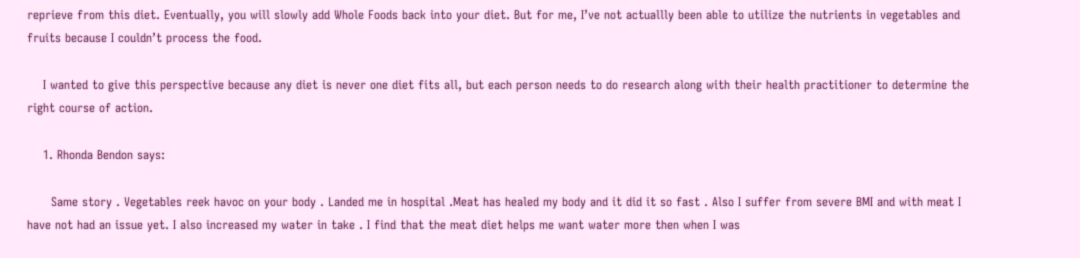reprieve from this diet. Eventually, you will slowly add Whole Foods back into your diet. But for me, I’ve not actuallly been able to utilize the nutrients in vegetables and fruits because I couldn’t process the food.

    I wanted to give this perspective because any diet is never one diet fits all, but each person needs to do research along with their health practitioner to determine the right course of action.

    1. Rhonda Bendon says:

      Same story . Vegetables reek havoc on your body . Landed me in hospital .Meat has healed my body and it did it so fast . Also I suffer from severe BMI and with meat I have not had an issue yet. I also increased my water in take . I find that the meat diet helps me want water more then when I was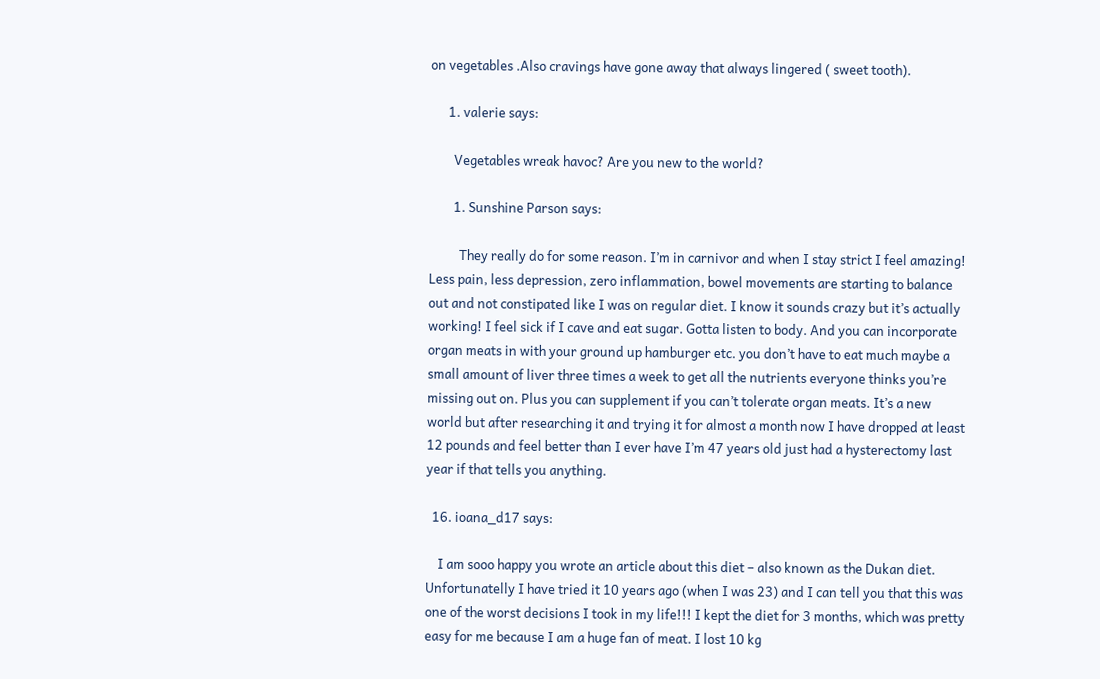on vegetables .Also cravings have gone away that always lingered ( sweet tooth).

      1. valerie says:

        Vegetables wreak havoc? Are you new to the world?

        1. Sunshine Parson says:

          They really do for some reason. I’m in carnivor and when I stay strict I feel amazing! Less pain, less depression, zero inflammation, bowel movements are starting to balance out and not constipated like I was on regular diet. I know it sounds crazy but it’s actually working! I feel sick if I cave and eat sugar. Gotta listen to body. And you can incorporate organ meats in with your ground up hamburger etc. you don’t have to eat much maybe a small amount of liver three times a week to get all the nutrients everyone thinks you’re missing out on. Plus you can supplement if you can’t tolerate organ meats. It’s a new world but after researching it and trying it for almost a month now I have dropped at least 12 pounds and feel better than I ever have I’m 47 years old just had a hysterectomy last year if that tells you anything.

  16. ioana_d17 says:

    I am sooo happy you wrote an article about this diet – also known as the Dukan diet. Unfortunatelly I have tried it 10 years ago (when I was 23) and I can tell you that this was one of the worst decisions I took in my life!!! I kept the diet for 3 months, which was pretty easy for me because I am a huge fan of meat. I lost 10 kg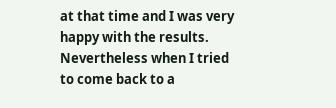at that time and I was very happy with the results. Nevertheless when I tried to come back to a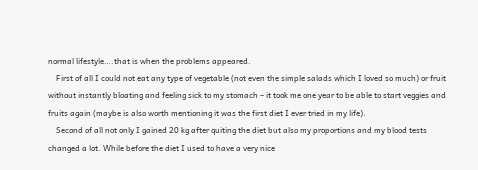normal lifestyle….that is when the problems appeared.
    First of all I could not eat any type of vegetable (not even the simple salads which I loved so much) or fruit without instantly bloating and feeling sick to my stomach – it took me one year to be able to start veggies and fruits again (maybe is also worth mentioning it was the first diet I ever tried in my life).
    Second of all not only I gained 20 kg after quiting the diet but also my proportions and my blood tests changed a lot. While before the diet I used to have a very nice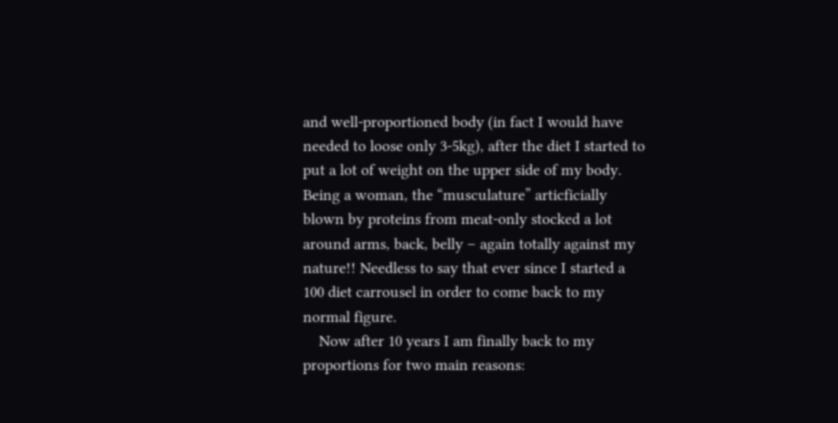and well-proportioned body (in fact I would have needed to loose only 3-5kg), after the diet I started to put a lot of weight on the upper side of my body. Being a woman, the “musculature” articficially blown by proteins from meat-only stocked a lot around arms, back, belly – again totally against my nature!! Needless to say that ever since I started a 100 diet carrousel in order to come back to my normal figure.
    Now after 10 years I am finally back to my proportions for two main reasons: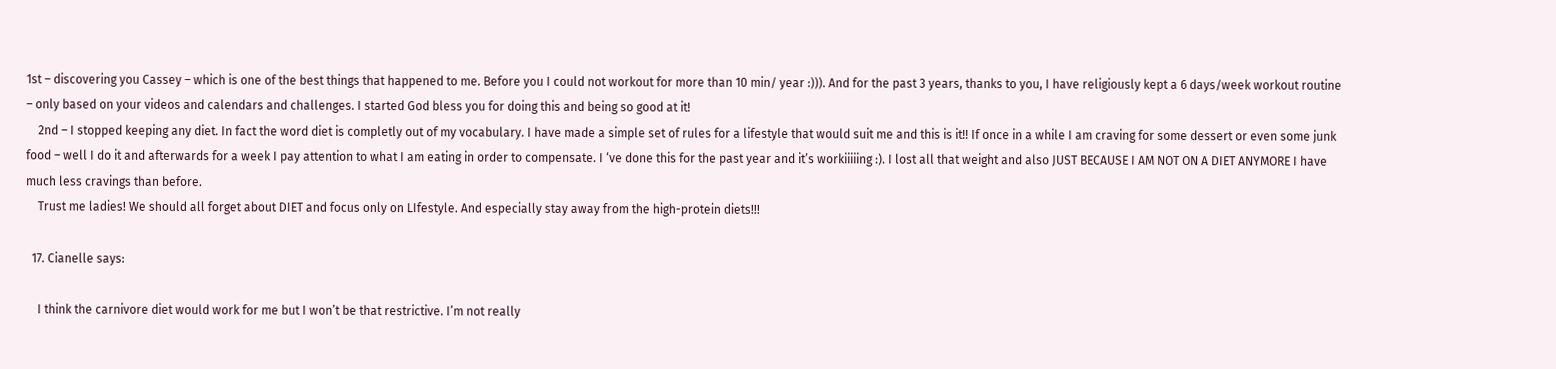1st – discovering you Cassey – which is one of the best things that happened to me. Before you I could not workout for more than 10 min/ year :))). And for the past 3 years, thanks to you, I have religiously kept a 6 days/week workout routine – only based on your videos and calendars and challenges. I started God bless you for doing this and being so good at it!
    2nd – I stopped keeping any diet. In fact the word diet is completly out of my vocabulary. I have made a simple set of rules for a lifestyle that would suit me and this is it!! If once in a while I am craving for some dessert or even some junk food – well I do it and afterwards for a week I pay attention to what I am eating in order to compensate. I ‘ve done this for the past year and it’s workiiiiing :). I lost all that weight and also JUST BECAUSE I AM NOT ON A DIET ANYMORE I have much less cravings than before.
    Trust me ladies! We should all forget about DIET and focus only on LIfestyle. And especially stay away from the high-protein diets!!!

  17. Cianelle says:

    I think the carnivore diet would work for me but I won’t be that restrictive. I’m not really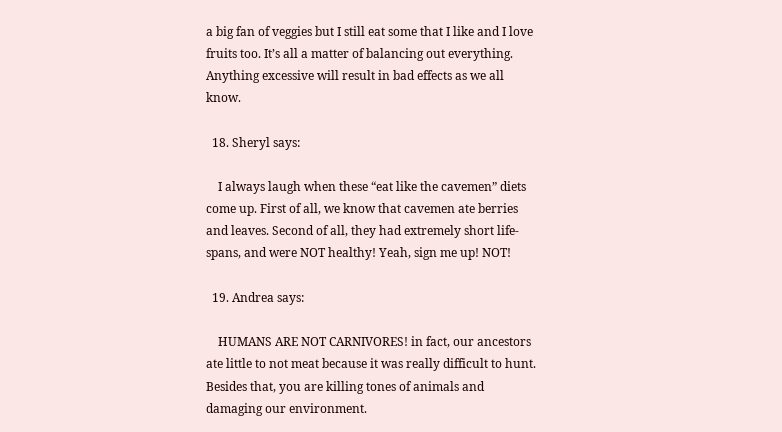a big fan of veggies but I still eat some that I like and I love fruits too. It’s all a matter of balancing out everything. Anything excessive will result in bad effects as we all know.

  18. Sheryl says:

    I always laugh when these “eat like the cavemen” diets come up. First of all, we know that cavemen ate berries and leaves. Second of all, they had extremely short life-spans, and were NOT healthy! Yeah, sign me up! NOT!

  19. Andrea says:

    HUMANS ARE NOT CARNIVORES! in fact, our ancestors ate little to not meat because it was really difficult to hunt. Besides that, you are killing tones of animals and damaging our environment.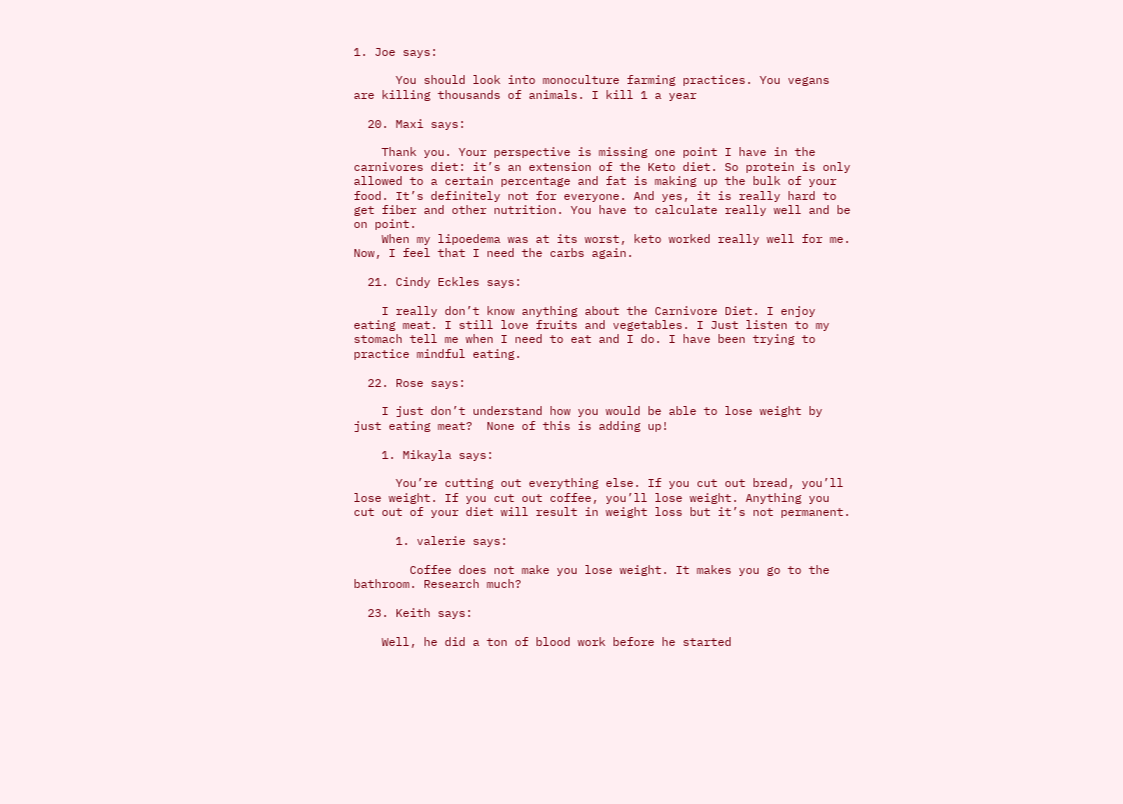1. Joe says:

      You should look into monoculture farming practices. You vegans are killing thousands of animals. I kill 1 a year

  20. Maxi says:

    Thank you. Your perspective is missing one point I have in the carnivores diet: it’s an extension of the Keto diet. So protein is only allowed to a certain percentage and fat is making up the bulk of your food. It’s definitely not for everyone. And yes, it is really hard to get fiber and other nutrition. You have to calculate really well and be on point.
    When my lipoedema was at its worst, keto worked really well for me. Now, I feel that I need the carbs again.

  21. Cindy Eckles says:

    I really don’t know anything about the Carnivore Diet. I enjoy eating meat. I still love fruits and vegetables. I Just listen to my stomach tell me when I need to eat and I do. I have been trying to practice mindful eating.

  22. Rose says:

    I just don’t understand how you would be able to lose weight by just eating meat?  None of this is adding up!

    1. Mikayla says:

      You’re cutting out everything else. If you cut out bread, you’ll lose weight. If you cut out coffee, you’ll lose weight. Anything you cut out of your diet will result in weight loss but it’s not permanent.

      1. valerie says:

        Coffee does not make you lose weight. It makes you go to the bathroom. Research much?

  23. Keith says:

    Well, he did a ton of blood work before he started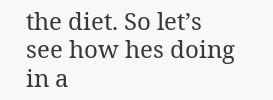the diet. So let’s see how hes doing in a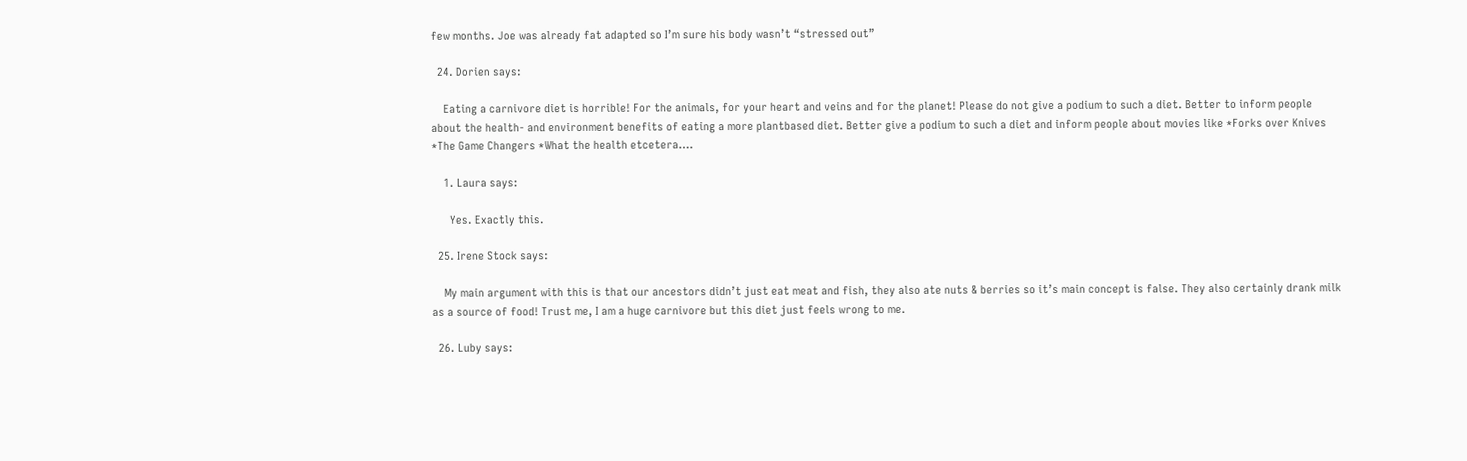few months. Joe was already fat adapted so I’m sure his body wasn’t “stressed out”

  24. Dorien says:

    Eating a carnivore diet is horrible! For the animals, for your heart and veins and for the planet! Please do not give a podium to such a diet. Better to inform people about the health- and environment benefits of eating a more plantbased diet. Better give a podium to such a diet and inform people about movies like *Forks over Knives *The Game Changers *What the health etcetera….

    1. Laura says:

      Yes. Exactly this.

  25. Irene Stock says:

    My main argument with this is that our ancestors didn’t just eat meat and fish, they also ate nuts & berries so it’s main concept is false. They also certainly drank milk as a source of food! Trust me, I am a huge carnivore but this diet just feels wrong to me.

  26. Luby says: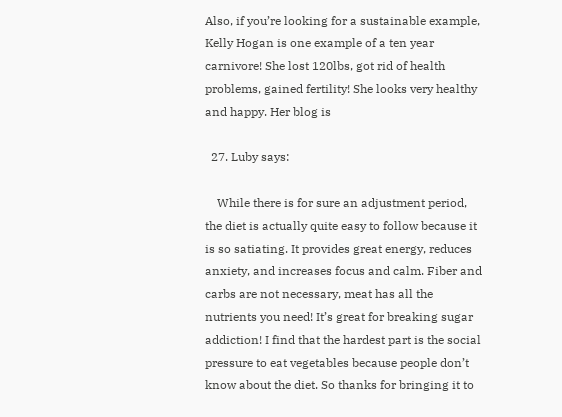Also, if you’re looking for a sustainable example, Kelly Hogan is one example of a ten year carnivore! She lost 120lbs, got rid of health problems, gained fertility! She looks very healthy and happy. Her blog is

  27. Luby says:

    While there is for sure an adjustment period, the diet is actually quite easy to follow because it is so satiating. It provides great energy, reduces anxiety, and increases focus and calm. Fiber and carbs are not necessary, meat has all the nutrients you need! It’s great for breaking sugar addiction! I find that the hardest part is the social pressure to eat vegetables because people don’t know about the diet. So thanks for bringing it to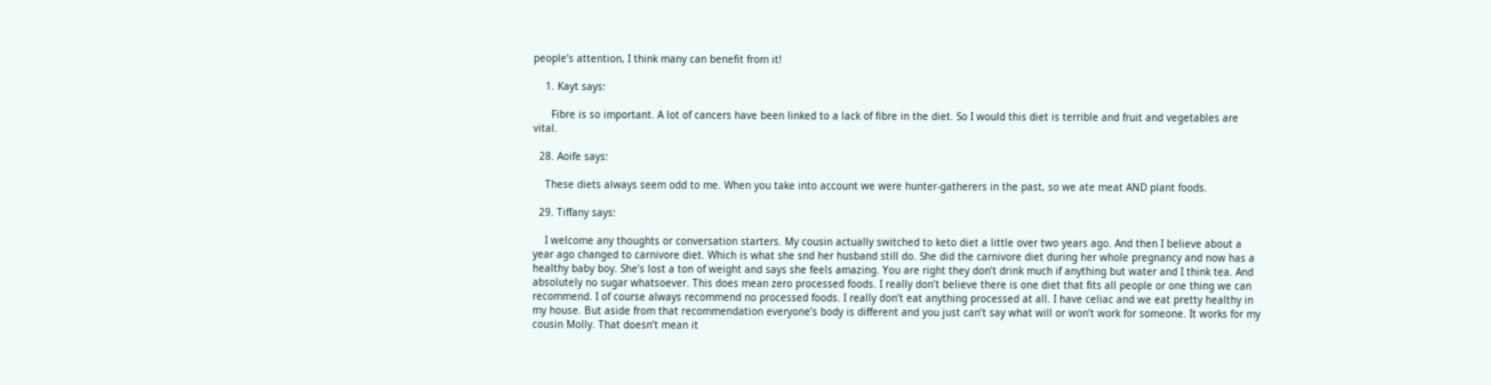people’s attention, I think many can benefit from it!

    1. Kayt says:

      Fibre is so important. A lot of cancers have been linked to a lack of fibre in the diet. So I would this diet is terrible and fruit and vegetables are vital.

  28. Aoife says:

    These diets always seem odd to me. When you take into account we were hunter-gatherers in the past, so we ate meat AND plant foods.

  29. Tiffany says:

    I welcome any thoughts or conversation starters. My cousin actually switched to keto diet a little over two years ago. And then I believe about a year ago changed to carnivore diet. Which is what she snd her husband still do. She did the carnivore diet during her whole pregnancy and now has a healthy baby boy. She’s lost a ton of weight and says she feels amazing. You are right they don’t drink much if anything but water and I think tea. And absolutely no sugar whatsoever. This does mean zero processed foods. I really don’t believe there is one diet that fits all people or one thing we can recommend. I of course always recommend no processed foods. I really don’t eat anything processed at all. I have celiac and we eat pretty healthy in my house. But aside from that recommendation everyone’s body is different and you just can’t say what will or won’t work for someone. It works for my cousin Molly. That doesn’t mean it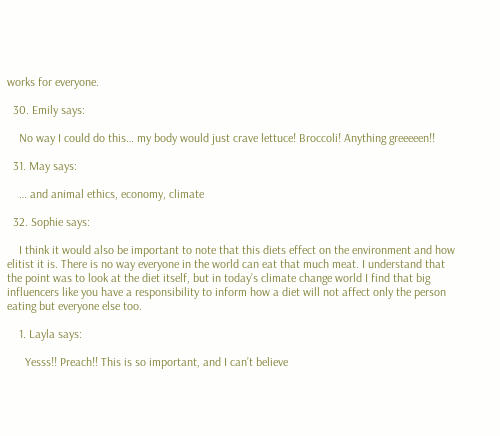works for everyone.

  30. Emily says:

    No way I could do this… my body would just crave lettuce! Broccoli! Anything greeeeen!!

  31. May says:

    … and animal ethics, economy, climate

  32. Sophie says:

    I think it would also be important to note that this diets effect on the environment and how elitist it is. There is no way everyone in the world can eat that much meat. I understand that the point was to look at the diet itself, but in today’s climate change world I find that big influencers like you have a responsibility to inform how a diet will not affect only the person eating but everyone else too.

    1. Layla says:

      Yesss!! Preach!! This is so important, and I can’t believe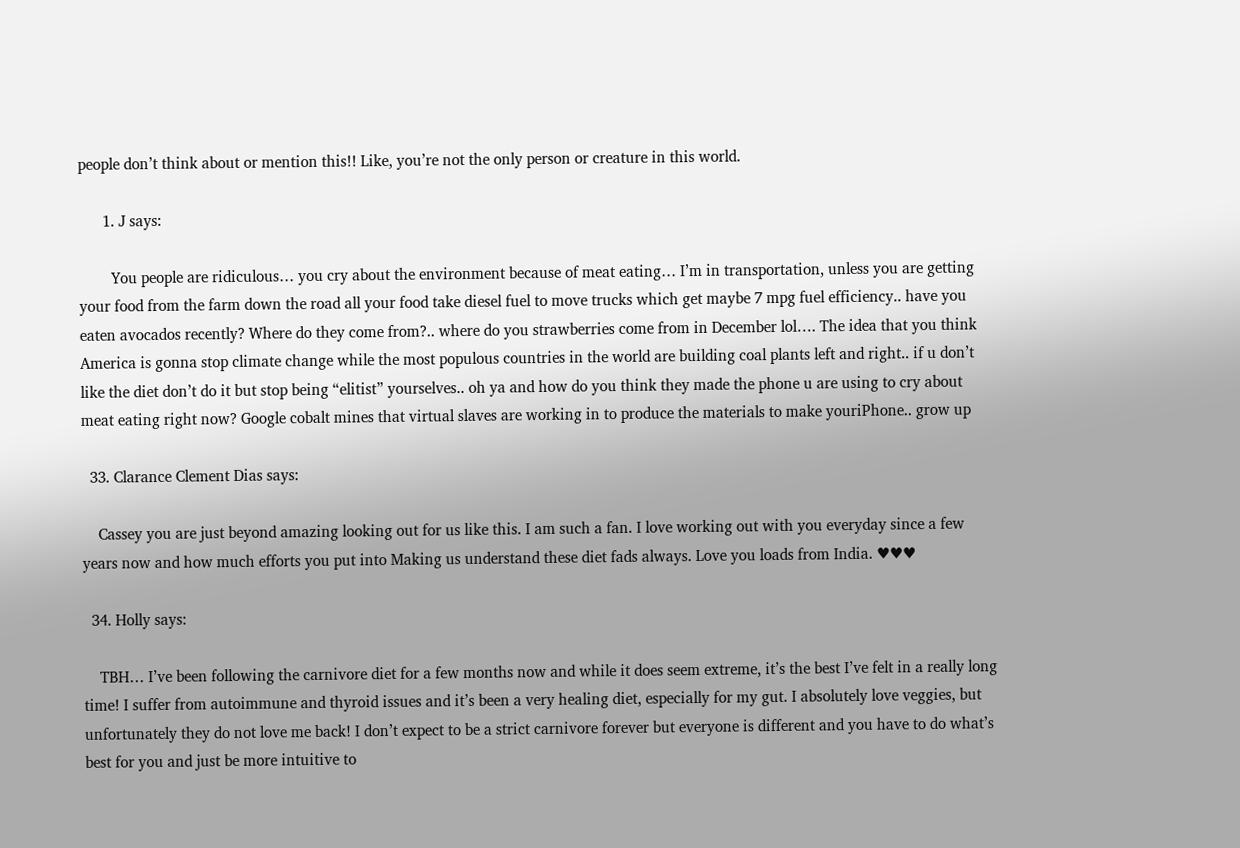people don’t think about or mention this!! Like, you’re not the only person or creature in this world.

      1. J says:

        You people are ridiculous… you cry about the environment because of meat eating… I’m in transportation, unless you are getting your food from the farm down the road all your food take diesel fuel to move trucks which get maybe 7 mpg fuel efficiency.. have you eaten avocados recently? Where do they come from?.. where do you strawberries come from in December lol…. The idea that you think America is gonna stop climate change while the most populous countries in the world are building coal plants left and right.. if u don’t like the diet don’t do it but stop being “elitist” yourselves.. oh ya and how do you think they made the phone u are using to cry about meat eating right now? Google cobalt mines that virtual slaves are working in to produce the materials to make youriPhone.. grow up

  33. Clarance Clement Dias says:

    Cassey you are just beyond amazing looking out for us like this. I am such a fan. I love working out with you everyday since a few years now and how much efforts you put into Making us understand these diet fads always. Love you loads from India. ♥♥♥

  34. Holly says:

    TBH… I’ve been following the carnivore diet for a few months now and while it does seem extreme, it’s the best I’ve felt in a really long time! I suffer from autoimmune and thyroid issues and it’s been a very healing diet, especially for my gut. I absolutely love veggies, but unfortunately they do not love me back! I don’t expect to be a strict carnivore forever but everyone is different and you have to do what’s best for you and just be more intuitive to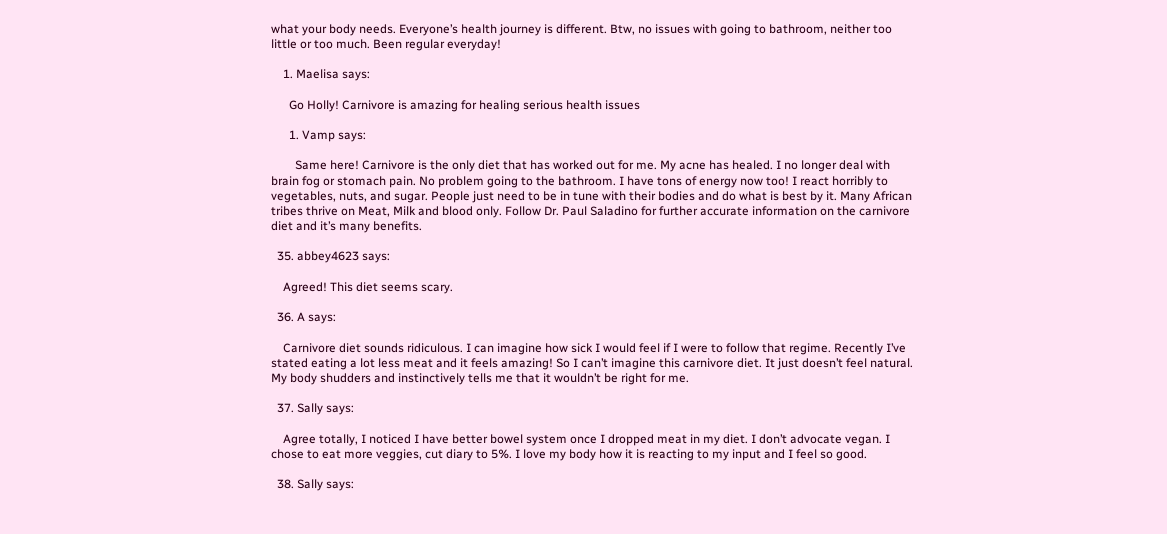what your body needs. Everyone’s health journey is different. Btw, no issues with going to bathroom, neither too little or too much. Been regular everyday!

    1. Maelisa says:

      Go Holly! Carnivore is amazing for healing serious health issues

      1. Vamp says:

        Same here! Carnivore is the only diet that has worked out for me. My acne has healed. I no longer deal with brain fog or stomach pain. No problem going to the bathroom. I have tons of energy now too! I react horribly to vegetables, nuts, and sugar. People just need to be in tune with their bodies and do what is best by it. Many African tribes thrive on Meat, Milk and blood only. Follow Dr. Paul Saladino for further accurate information on the carnivore diet and it’s many benefits.

  35. abbey4623 says:

    Agreed! This diet seems scary.

  36. A says:

    Carnivore diet sounds ridiculous. I can imagine how sick I would feel if I were to follow that regime. Recently I’ve stated eating a lot less meat and it feels amazing! So I can’t imagine this carnivore diet. It just doesn’t feel natural. My body shudders and instinctively tells me that it wouldn’t be right for me.

  37. Sally says:

    Agree totally, I noticed I have better bowel system once I dropped meat in my diet. I don’t advocate vegan. I chose to eat more veggies, cut diary to 5%. I love my body how it is reacting to my input and I feel so good.

  38. Sally says: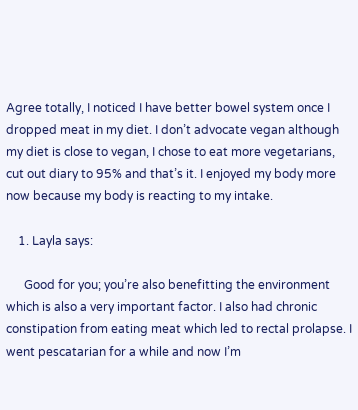Agree totally, I noticed I have better bowel system once I dropped meat in my diet. I don’t advocate vegan although my diet is close to vegan, I chose to eat more vegetarians, cut out diary to 95% and that’s it. I enjoyed my body more now because my body is reacting to my intake.

    1. Layla says:

      Good for you; you’re also benefitting the environment which is also a very important factor. I also had chronic constipation from eating meat which led to rectal prolapse. I went pescatarian for a while and now I’m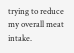trying to reduce my overall meat intake.